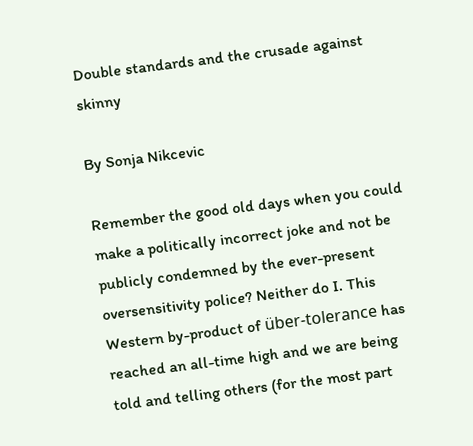Double standards and the crusade against skinny

By Sonja Nikcevic

Remember the good old days when you could make a politically incorrect joke and not be publicly condemned by the ever-present oversensitivity police? Neither do I. This Western by-product of über-tolerance has reached an all-time high and we are being told and telling others (for the most part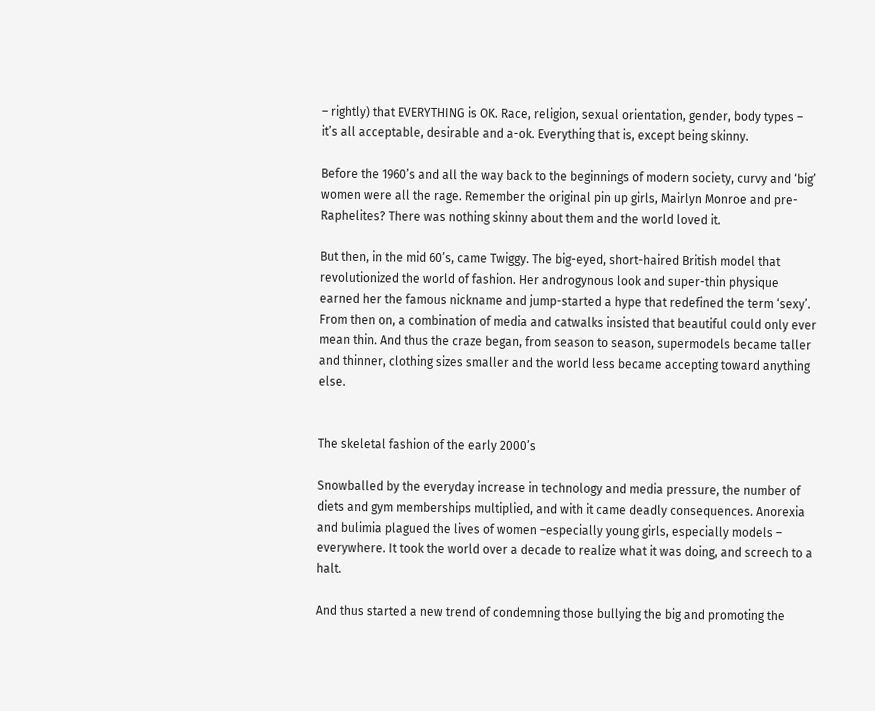– rightly) that EVERYTHING is OK. Race, religion, sexual orientation, gender, body types – it’s all acceptable, desirable and a-ok. Everything that is, except being skinny.

Before the 1960’s and all the way back to the beginnings of modern society, curvy and ‘big’ women were all the rage. Remember the original pin up girls, Mairlyn Monroe and pre-Raphelites? There was nothing skinny about them and the world loved it.

But then, in the mid 60’s, came Twiggy. The big-eyed, short-haired British model that revolutionized the world of fashion. Her androgynous look and super-thin physique earned her the famous nickname and jump-started a hype that redefined the term ‘sexy’. From then on, a combination of media and catwalks insisted that beautiful could only ever mean thin. And thus the craze began, from season to season, supermodels became taller and thinner, clothing sizes smaller and the world less became accepting toward anything else.


The skeletal fashion of the early 2000’s

Snowballed by the everyday increase in technology and media pressure, the number of diets and gym memberships multiplied, and with it came deadly consequences. Anorexia and bulimia plagued the lives of women –especially young girls, especially models – everywhere. It took the world over a decade to realize what it was doing, and screech to a halt.

And thus started a new trend of condemning those bullying the big and promoting the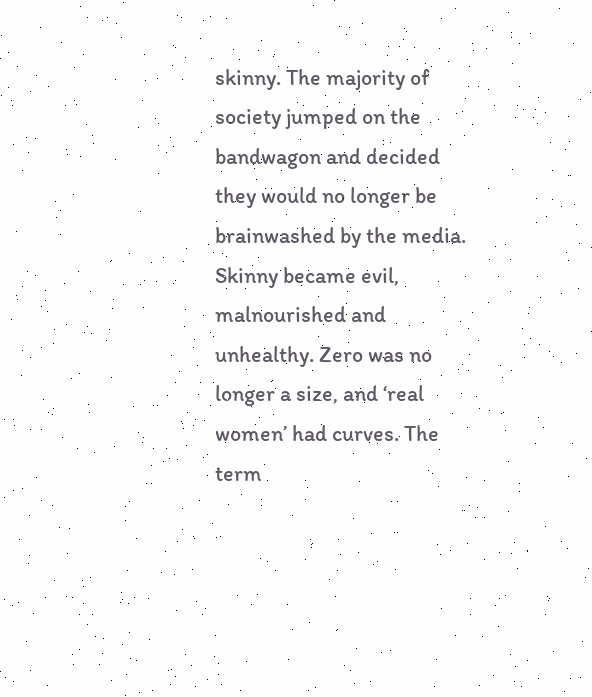skinny. The majority of society jumped on the bandwagon and decided they would no longer be brainwashed by the media. Skinny became evil, malnourished and unhealthy. Zero was no longer a size, and ‘real women’ had curves. The term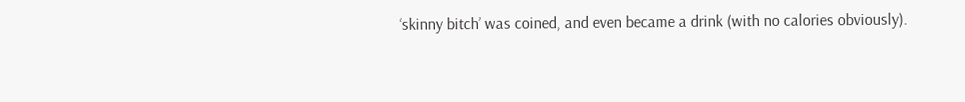‘skinny bitch’ was coined, and even became a drink (with no calories obviously).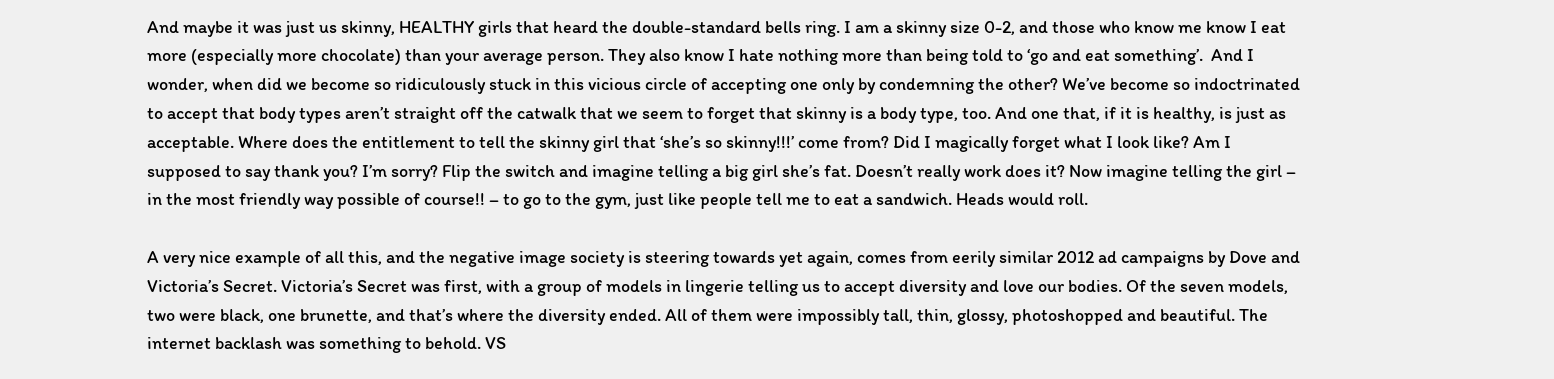And maybe it was just us skinny, HEALTHY girls that heard the double-standard bells ring. I am a skinny size 0-2, and those who know me know I eat more (especially more chocolate) than your average person. They also know I hate nothing more than being told to ‘go and eat something’.  And I wonder, when did we become so ridiculously stuck in this vicious circle of accepting one only by condemning the other? We’ve become so indoctrinated to accept that body types aren’t straight off the catwalk that we seem to forget that skinny is a body type, too. And one that, if it is healthy, is just as acceptable. Where does the entitlement to tell the skinny girl that ‘she’s so skinny!!!’ come from? Did I magically forget what I look like? Am I supposed to say thank you? I’m sorry? Flip the switch and imagine telling a big girl she’s fat. Doesn’t really work does it? Now imagine telling the girl – in the most friendly way possible of course!! – to go to the gym, just like people tell me to eat a sandwich. Heads would roll.

A very nice example of all this, and the negative image society is steering towards yet again, comes from eerily similar 2012 ad campaigns by Dove and Victoria’s Secret. Victoria’s Secret was first, with a group of models in lingerie telling us to accept diversity and love our bodies. Of the seven models, two were black, one brunette, and that’s where the diversity ended. All of them were impossibly tall, thin, glossy, photoshopped and beautiful. The internet backlash was something to behold. VS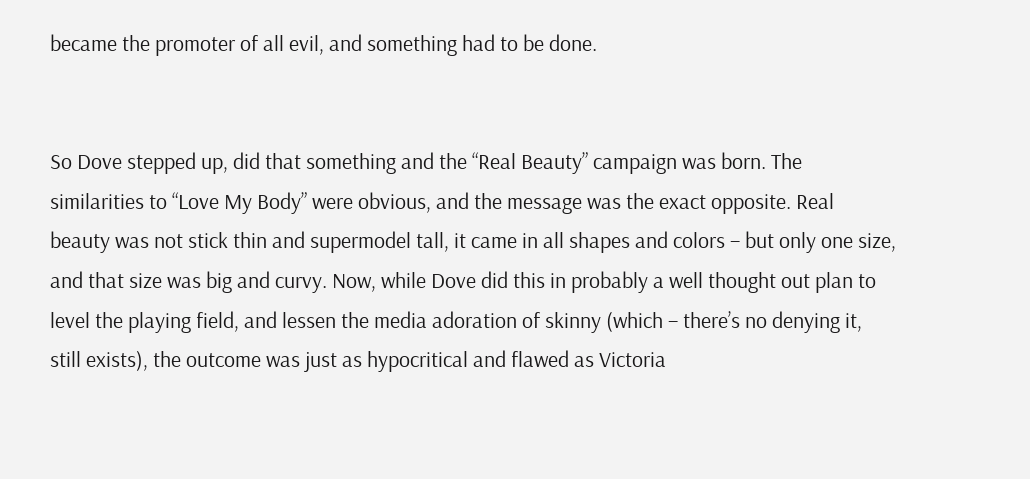became the promoter of all evil, and something had to be done.


So Dove stepped up, did that something and the “Real Beauty” campaign was born. The similarities to “Love My Body” were obvious, and the message was the exact opposite. Real beauty was not stick thin and supermodel tall, it came in all shapes and colors – but only one size, and that size was big and curvy. Now, while Dove did this in probably a well thought out plan to level the playing field, and lessen the media adoration of skinny (which – there’s no denying it, still exists), the outcome was just as hypocritical and flawed as Victoria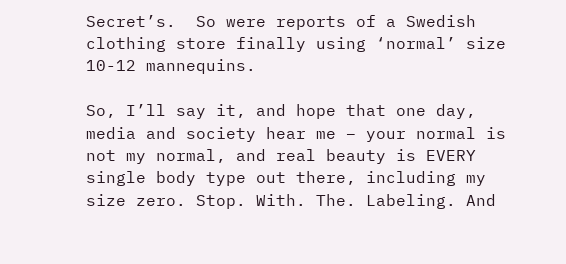Secret’s.  So were reports of a Swedish clothing store finally using ‘normal’ size 10-12 mannequins.

So, I’ll say it, and hope that one day, media and society hear me – your normal is not my normal, and real beauty is EVERY single body type out there, including my size zero. Stop. With. The. Labeling. And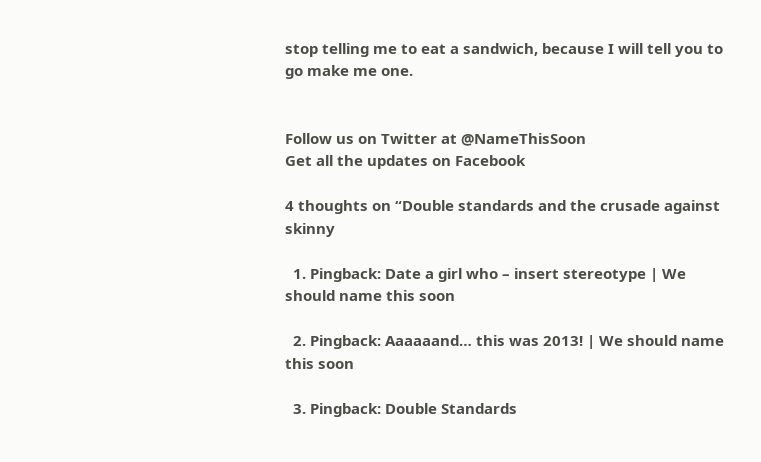stop telling me to eat a sandwich, because I will tell you to go make me one.


Follow us on Twitter at @NameThisSoon
Get all the updates on Facebook

4 thoughts on “Double standards and the crusade against skinny

  1. Pingback: Date a girl who – insert stereotype | We should name this soon

  2. Pingback: Aaaaaand… this was 2013! | We should name this soon

  3. Pingback: Double Standards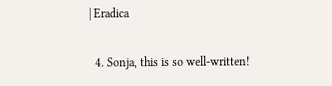| Eradica

  4. Sonja, this is so well-written!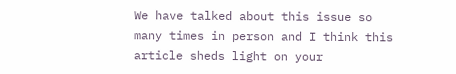We have talked about this issue so many times in person and I think this article sheds light on your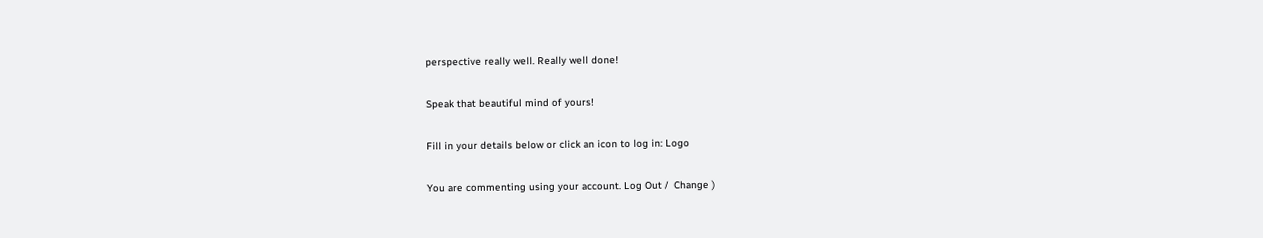perspective really well. Really well done!

Speak that beautiful mind of yours!

Fill in your details below or click an icon to log in: Logo

You are commenting using your account. Log Out /  Change )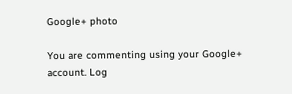Google+ photo

You are commenting using your Google+ account. Log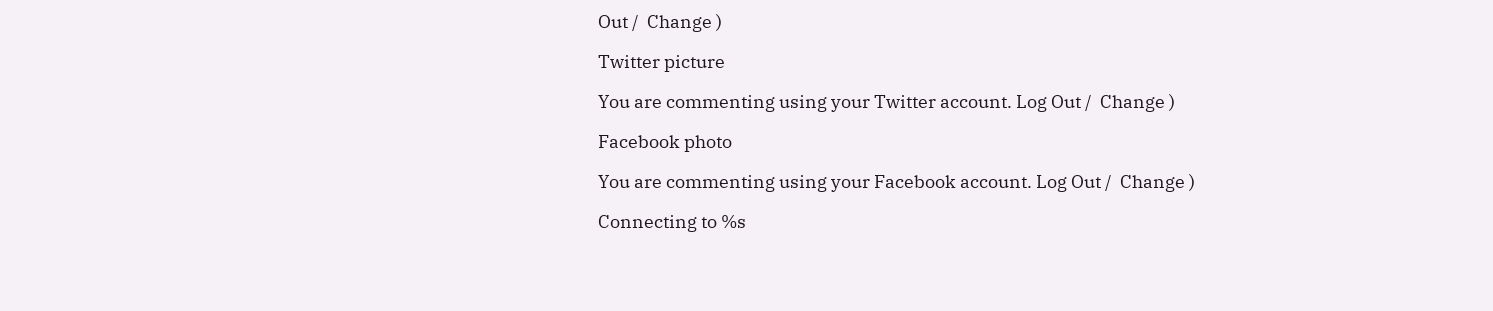Out /  Change )

Twitter picture

You are commenting using your Twitter account. Log Out /  Change )

Facebook photo

You are commenting using your Facebook account. Log Out /  Change )

Connecting to %s